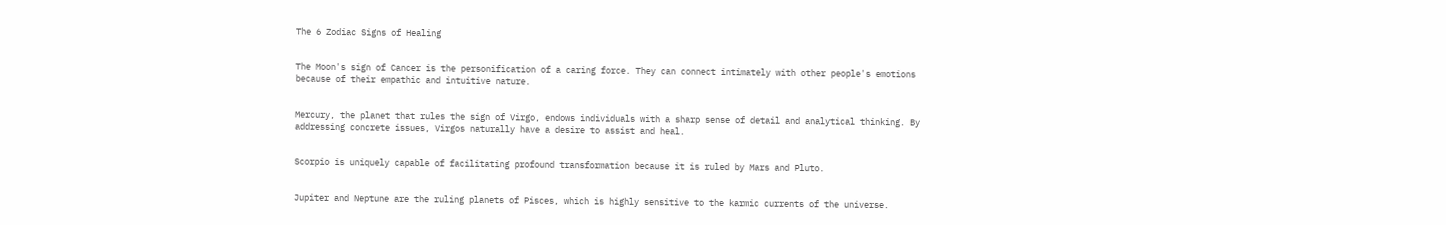The 6 Zodiac Signs of Healing


The Moon's sign of Cancer is the personification of a caring force. They can connect intimately with other people's emotions because of their empathic and intuitive nature.


Mercury, the planet that rules the sign of Virgo, endows individuals with a sharp sense of detail and analytical thinking. By addressing concrete issues, Virgos naturally have a desire to assist and heal.


Scorpio is uniquely capable of facilitating profound transformation because it is ruled by Mars and Pluto.


Jupiter and Neptune are the ruling planets of Pisces, which is highly sensitive to the karmic currents of the universe.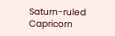Saturn-ruled Capricorn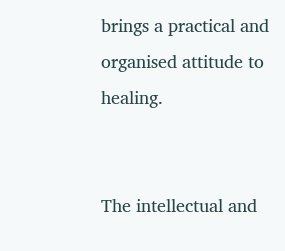brings a practical and organised attitude to healing.


The intellectual and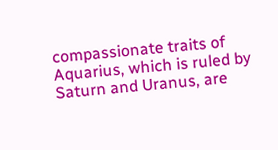compassionate traits of Aquarius, which is ruled by Saturn and Uranus, are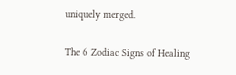uniquely merged.

The 6 Zodiac Signs of Healing